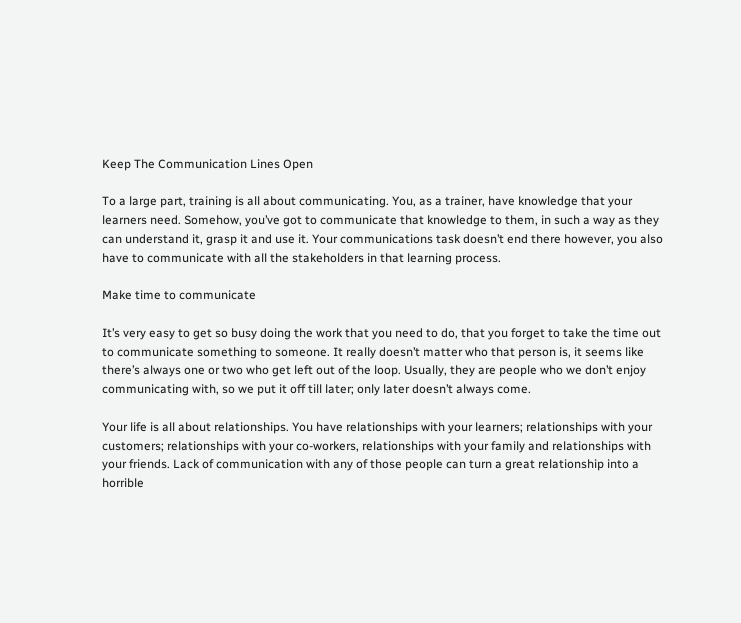Keep The Communication Lines Open

To a large part, training is all about communicating. You, as a trainer, have knowledge that your learners need. Somehow, you’ve got to communicate that knowledge to them, in such a way as they can understand it, grasp it and use it. Your communications task doesn’t end there however, you also have to communicate with all the stakeholders in that learning process.

Make time to communicate

It’s very easy to get so busy doing the work that you need to do, that you forget to take the time out to communicate something to someone. It really doesn’t matter who that person is, it seems like there’s always one or two who get left out of the loop. Usually, they are people who we don’t enjoy communicating with, so we put it off till later; only later doesn’t always come.

Your life is all about relationships. You have relationships with your learners; relationships with your customers; relationships with your co-workers, relationships with your family and relationships with your friends. Lack of communication with any of those people can turn a great relationship into a horrible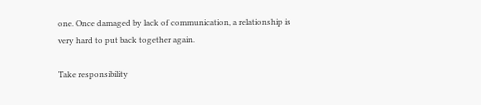one. Once damaged by lack of communication, a relationship is very hard to put back together again.

Take responsibility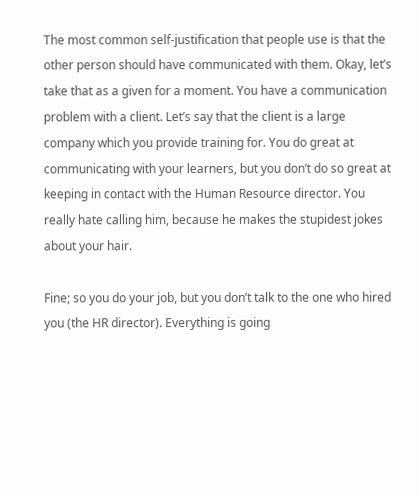The most common self-justification that people use is that the other person should have communicated with them. Okay, let’s take that as a given for a moment. You have a communication problem with a client. Let’s say that the client is a large company which you provide training for. You do great at communicating with your learners, but you don’t do so great at keeping in contact with the Human Resource director. You really hate calling him, because he makes the stupidest jokes about your hair.

Fine; so you do your job, but you don’t talk to the one who hired you (the HR director). Everything is going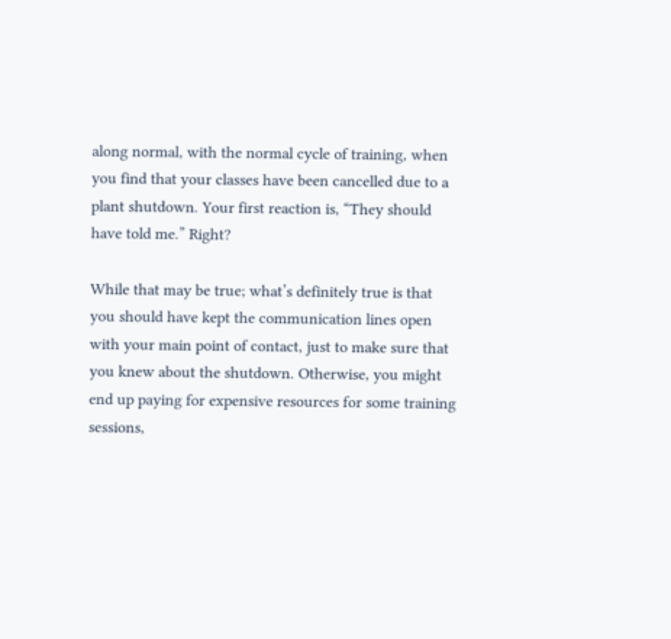along normal, with the normal cycle of training, when you find that your classes have been cancelled due to a plant shutdown. Your first reaction is, “They should have told me.” Right?

While that may be true; what’s definitely true is that you should have kept the communication lines open with your main point of contact, just to make sure that you knew about the shutdown. Otherwise, you might end up paying for expensive resources for some training sessions,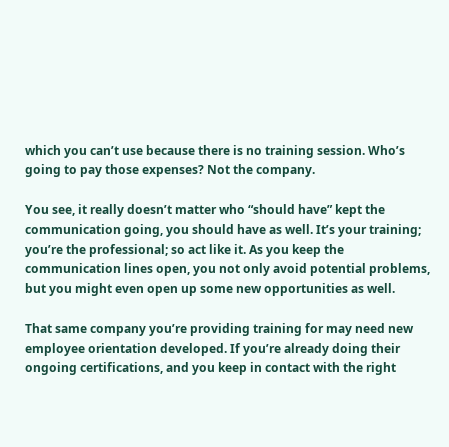which you can’t use because there is no training session. Who’s going to pay those expenses? Not the company.

You see, it really doesn’t matter who “should have” kept the communication going, you should have as well. It’s your training; you’re the professional; so act like it. As you keep the communication lines open, you not only avoid potential problems, but you might even open up some new opportunities as well.

That same company you’re providing training for may need new employee orientation developed. If you’re already doing their ongoing certifications, and you keep in contact with the right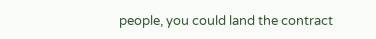people, you could land the contract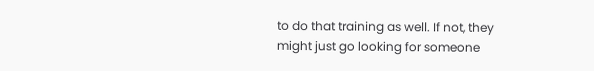to do that training as well. If not, they might just go looking for someone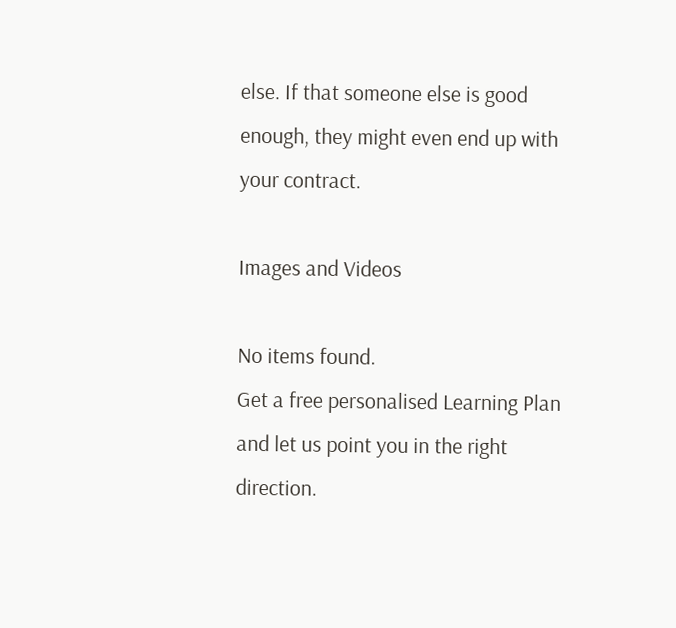else. If that someone else is good enough, they might even end up with your contract.

Images and Videos

No items found.
Get a free personalised Learning Plan and let us point you in the right direction.